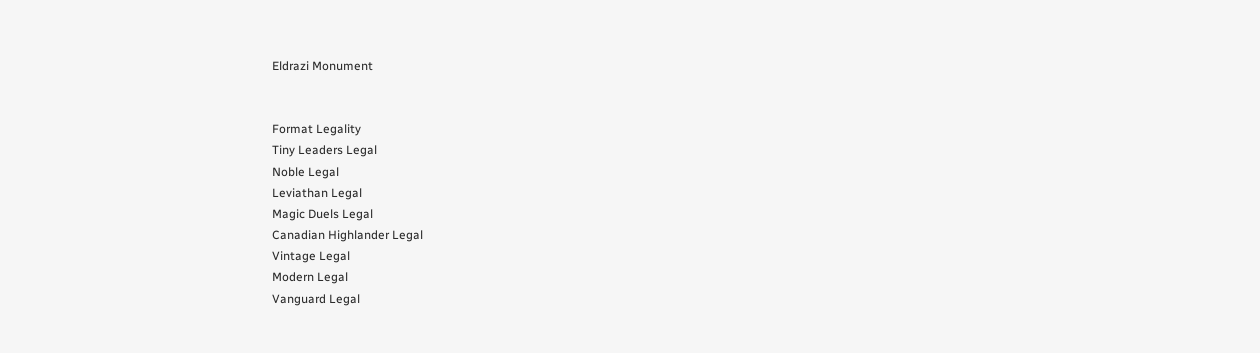Eldrazi Monument


Format Legality
Tiny Leaders Legal
Noble Legal
Leviathan Legal
Magic Duels Legal
Canadian Highlander Legal
Vintage Legal
Modern Legal
Vanguard Legal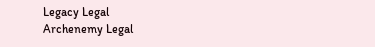Legacy Legal
Archenemy Legal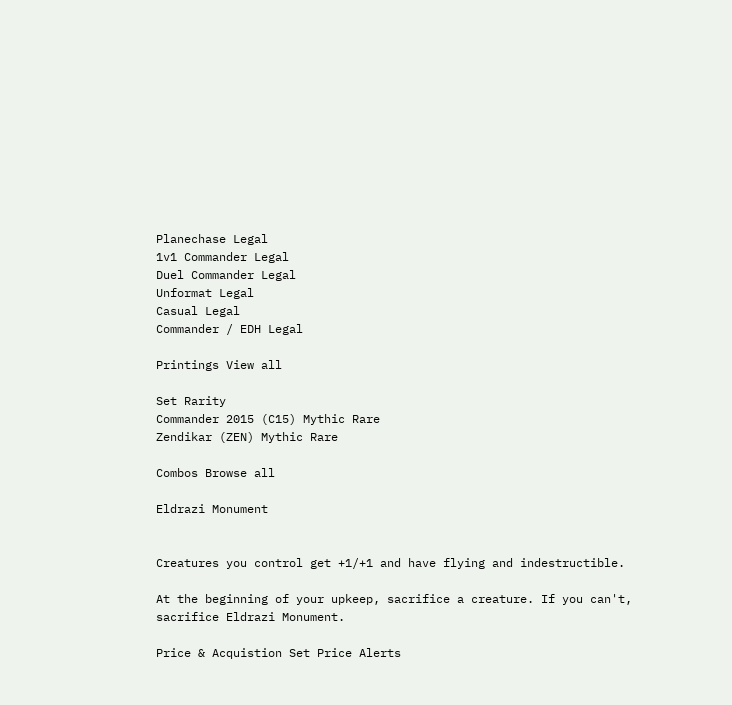Planechase Legal
1v1 Commander Legal
Duel Commander Legal
Unformat Legal
Casual Legal
Commander / EDH Legal

Printings View all

Set Rarity
Commander 2015 (C15) Mythic Rare
Zendikar (ZEN) Mythic Rare

Combos Browse all

Eldrazi Monument


Creatures you control get +1/+1 and have flying and indestructible.

At the beginning of your upkeep, sacrifice a creature. If you can't, sacrifice Eldrazi Monument.

Price & Acquistion Set Price Alerts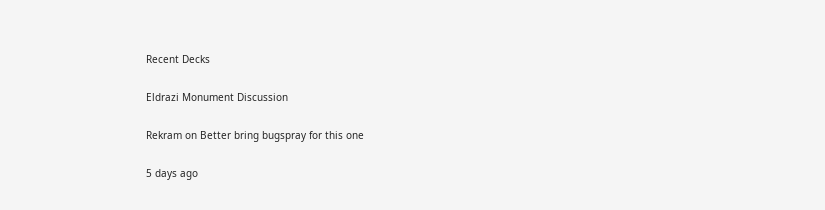Recent Decks

Eldrazi Monument Discussion

Rekram on Better bring bugspray for this one

5 days ago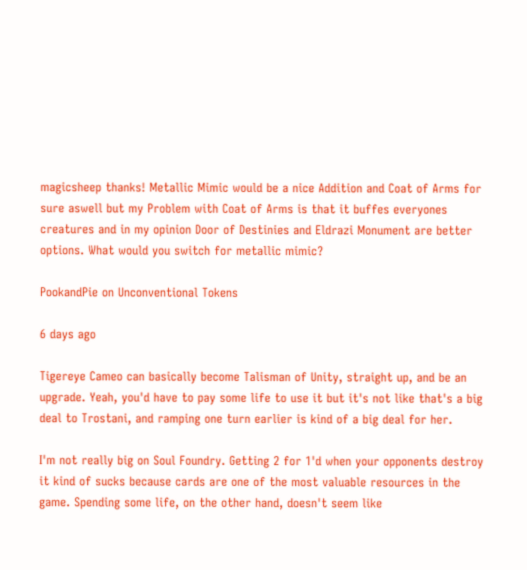magicsheep thanks! Metallic Mimic would be a nice Addition and Coat of Arms for sure aswell but my Problem with Coat of Arms is that it buffes everyones creatures and in my opinion Door of Destinies and Eldrazi Monument are better options. What would you switch for metallic mimic?

PookandPie on Unconventional Tokens

6 days ago

Tigereye Cameo can basically become Talisman of Unity, straight up, and be an upgrade. Yeah, you'd have to pay some life to use it but it's not like that's a big deal to Trostani, and ramping one turn earlier is kind of a big deal for her.

I'm not really big on Soul Foundry. Getting 2 for 1'd when your opponents destroy it kind of sucks because cards are one of the most valuable resources in the game. Spending some life, on the other hand, doesn't seem like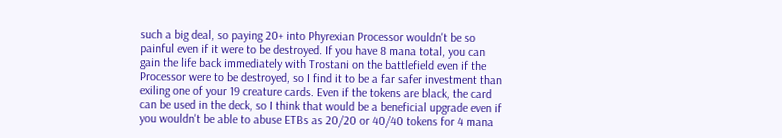such a big deal, so paying 20+ into Phyrexian Processor wouldn't be so painful even if it were to be destroyed. If you have 8 mana total, you can gain the life back immediately with Trostani on the battlefield even if the Processor were to be destroyed, so I find it to be a far safer investment than exiling one of your 19 creature cards. Even if the tokens are black, the card can be used in the deck, so I think that would be a beneficial upgrade even if you wouldn't be able to abuse ETBs as 20/20 or 40/40 tokens for 4 mana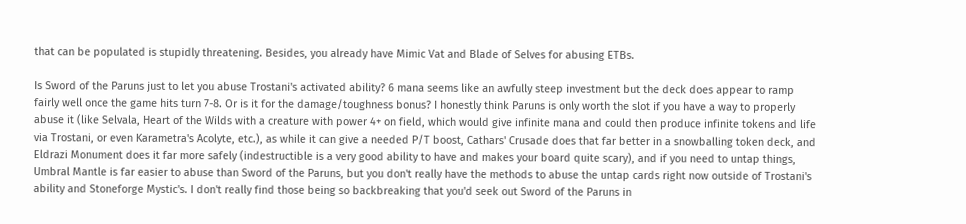that can be populated is stupidly threatening. Besides, you already have Mimic Vat and Blade of Selves for abusing ETBs.

Is Sword of the Paruns just to let you abuse Trostani's activated ability? 6 mana seems like an awfully steep investment but the deck does appear to ramp fairly well once the game hits turn 7-8. Or is it for the damage/toughness bonus? I honestly think Paruns is only worth the slot if you have a way to properly abuse it (like Selvala, Heart of the Wilds with a creature with power 4+ on field, which would give infinite mana and could then produce infinite tokens and life via Trostani, or even Karametra's Acolyte, etc.), as while it can give a needed P/T boost, Cathars' Crusade does that far better in a snowballing token deck, and Eldrazi Monument does it far more safely (indestructible is a very good ability to have and makes your board quite scary), and if you need to untap things, Umbral Mantle is far easier to abuse than Sword of the Paruns, but you don't really have the methods to abuse the untap cards right now outside of Trostani's ability and Stoneforge Mystic's. I don't really find those being so backbreaking that you'd seek out Sword of the Paruns in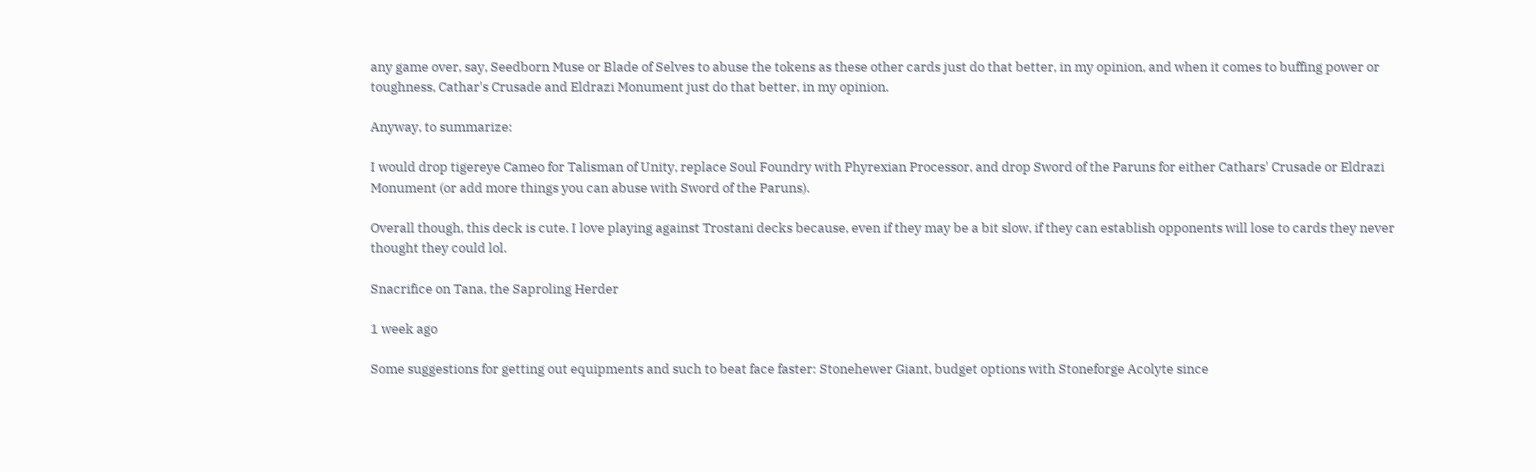any game over, say, Seedborn Muse or Blade of Selves to abuse the tokens as these other cards just do that better, in my opinion, and when it comes to buffing power or toughness, Cathar's Crusade and Eldrazi Monument just do that better, in my opinion.

Anyway, to summarize:

I would drop tigereye Cameo for Talisman of Unity, replace Soul Foundry with Phyrexian Processor, and drop Sword of the Paruns for either Cathars' Crusade or Eldrazi Monument (or add more things you can abuse with Sword of the Paruns).

Overall though, this deck is cute. I love playing against Trostani decks because, even if they may be a bit slow, if they can establish opponents will lose to cards they never thought they could lol.

Snacrifice on Tana, the Saproling Herder

1 week ago

Some suggestions for getting out equipments and such to beat face faster: Stonehewer Giant, budget options with Stoneforge Acolyte since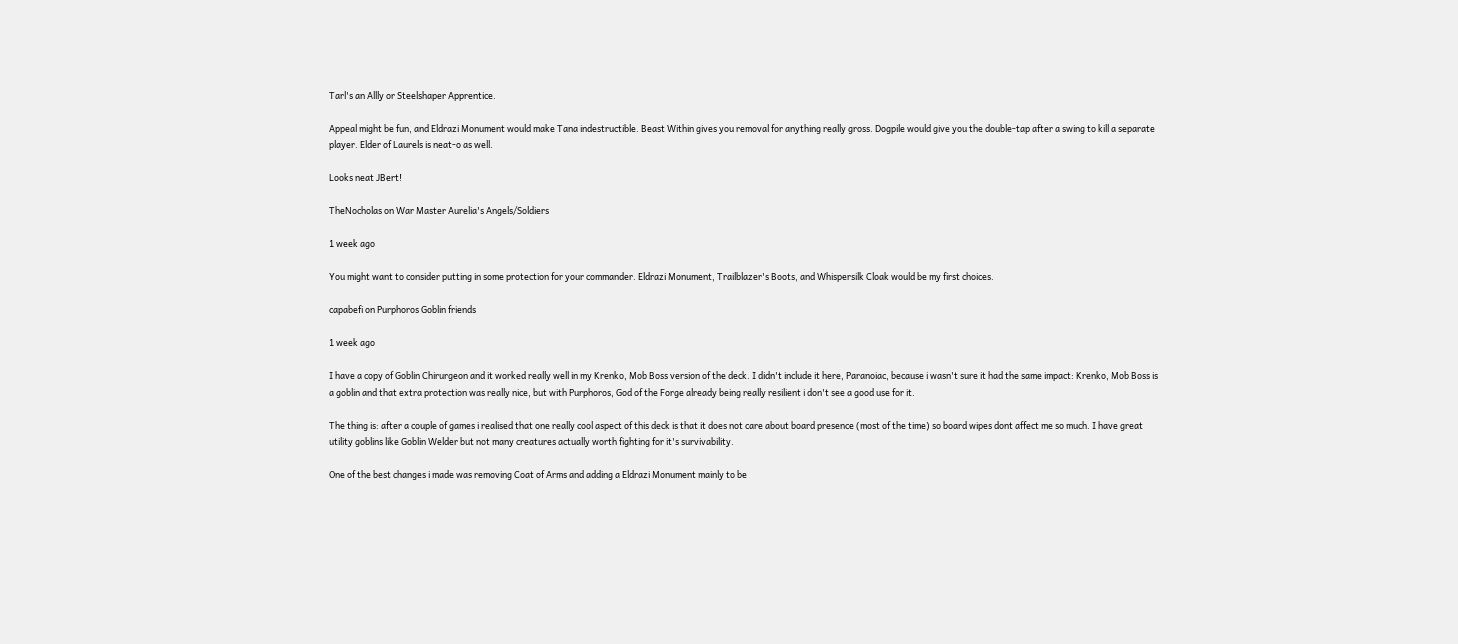Tarl's an Allly or Steelshaper Apprentice.

Appeal might be fun, and Eldrazi Monument would make Tana indestructible. Beast Within gives you removal for anything really gross. Dogpile would give you the double-tap after a swing to kill a separate player. Elder of Laurels is neat-o as well.

Looks neat JBert!

TheNocholas on War Master Aurelia's Angels/Soldiers

1 week ago

You might want to consider putting in some protection for your commander. Eldrazi Monument, Trailblazer's Boots, and Whispersilk Cloak would be my first choices.

capabefi on Purphoros Goblin friends

1 week ago

I have a copy of Goblin Chirurgeon and it worked really well in my Krenko, Mob Boss version of the deck. I didn't include it here, Paranoiac, because i wasn't sure it had the same impact: Krenko, Mob Boss is a goblin and that extra protection was really nice, but with Purphoros, God of the Forge already being really resilient i don't see a good use for it.

The thing is: after a couple of games i realised that one really cool aspect of this deck is that it does not care about board presence (most of the time) so board wipes dont affect me so much. I have great utility goblins like Goblin Welder but not many creatures actually worth fighting for it's survivability.

One of the best changes i made was removing Coat of Arms and adding a Eldrazi Monument mainly to be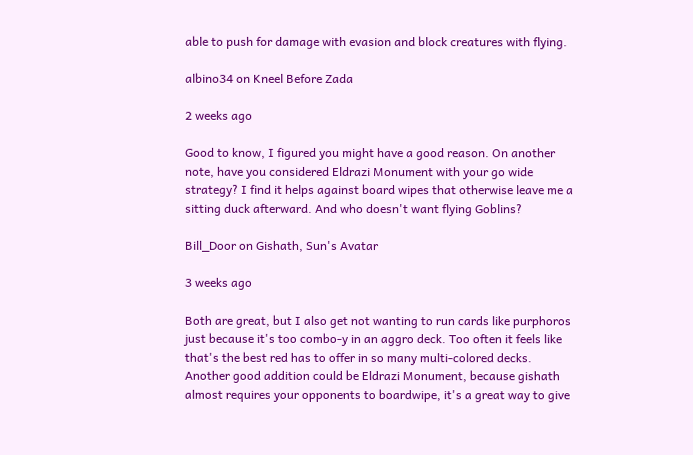able to push for damage with evasion and block creatures with flying.

albino34 on Kneel Before Zada

2 weeks ago

Good to know, I figured you might have a good reason. On another note, have you considered Eldrazi Monument with your go wide strategy? I find it helps against board wipes that otherwise leave me a sitting duck afterward. And who doesn't want flying Goblins?

Bill_Door on Gishath, Sun's Avatar

3 weeks ago

Both are great, but I also get not wanting to run cards like purphoros just because it's too combo-y in an aggro deck. Too often it feels like that's the best red has to offer in so many multi-colored decks. Another good addition could be Eldrazi Monument, because gishath almost requires your opponents to boardwipe, it's a great way to give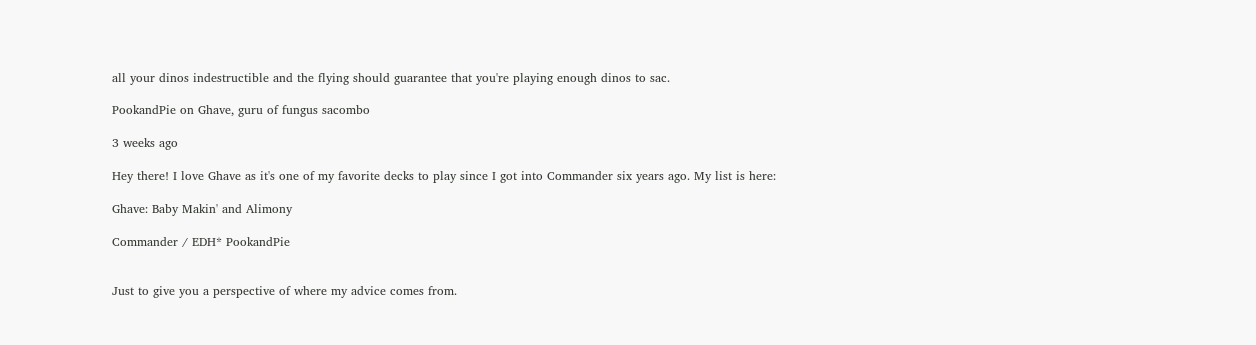all your dinos indestructible and the flying should guarantee that you're playing enough dinos to sac.

PookandPie on Ghave, guru of fungus sacombo

3 weeks ago

Hey there! I love Ghave as it's one of my favorite decks to play since I got into Commander six years ago. My list is here:

Ghave: Baby Makin' and Alimony

Commander / EDH* PookandPie


Just to give you a perspective of where my advice comes from.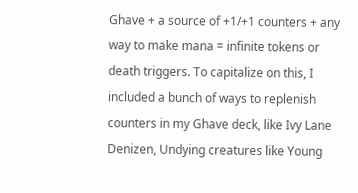Ghave + a source of +1/+1 counters + any way to make mana = infinite tokens or death triggers. To capitalize on this, I included a bunch of ways to replenish counters in my Ghave deck, like Ivy Lane Denizen, Undying creatures like Young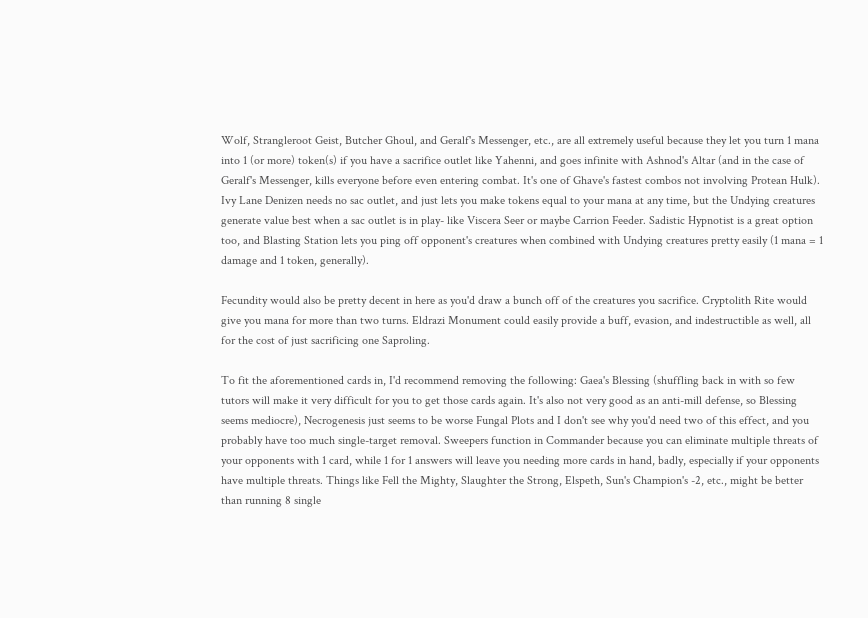Wolf, Strangleroot Geist, Butcher Ghoul, and Geralf's Messenger, etc., are all extremely useful because they let you turn 1 mana into 1 (or more) token(s) if you have a sacrifice outlet like Yahenni, and goes infinite with Ashnod's Altar (and in the case of Geralf's Messenger, kills everyone before even entering combat. It's one of Ghave's fastest combos not involving Protean Hulk). Ivy Lane Denizen needs no sac outlet, and just lets you make tokens equal to your mana at any time, but the Undying creatures generate value best when a sac outlet is in play- like Viscera Seer or maybe Carrion Feeder. Sadistic Hypnotist is a great option too, and Blasting Station lets you ping off opponent's creatures when combined with Undying creatures pretty easily (1 mana = 1 damage and 1 token, generally).

Fecundity would also be pretty decent in here as you'd draw a bunch off of the creatures you sacrifice. Cryptolith Rite would give you mana for more than two turns. Eldrazi Monument could easily provide a buff, evasion, and indestructible as well, all for the cost of just sacrificing one Saproling.

To fit the aforementioned cards in, I'd recommend removing the following: Gaea's Blessing (shuffling back in with so few tutors will make it very difficult for you to get those cards again. It's also not very good as an anti-mill defense, so Blessing seems mediocre), Necrogenesis just seems to be worse Fungal Plots and I don't see why you'd need two of this effect, and you probably have too much single-target removal. Sweepers function in Commander because you can eliminate multiple threats of your opponents with 1 card, while 1 for 1 answers will leave you needing more cards in hand, badly, especially if your opponents have multiple threats. Things like Fell the Mighty, Slaughter the Strong, Elspeth, Sun's Champion's -2, etc., might be better than running 8 single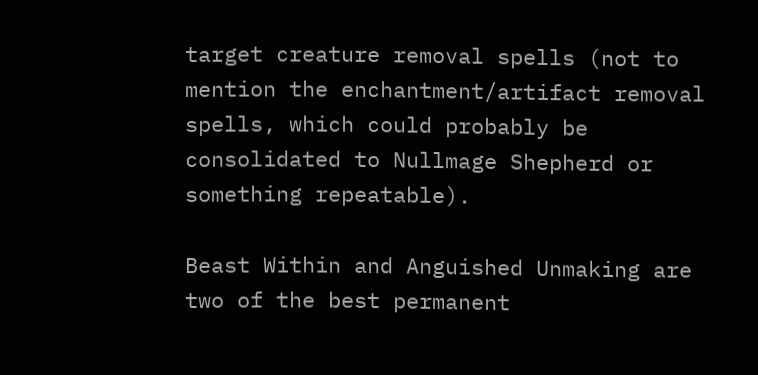target creature removal spells (not to mention the enchantment/artifact removal spells, which could probably be consolidated to Nullmage Shepherd or something repeatable).

Beast Within and Anguished Unmaking are two of the best permanent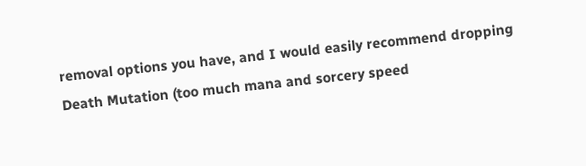removal options you have, and I would easily recommend dropping Death Mutation (too much mana and sorcery speed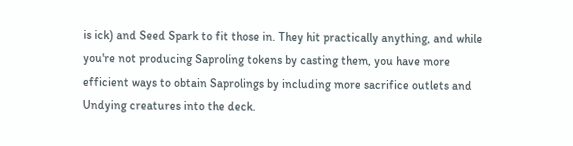is ick) and Seed Spark to fit those in. They hit practically anything, and while you're not producing Saproling tokens by casting them, you have more efficient ways to obtain Saprolings by including more sacrifice outlets and Undying creatures into the deck.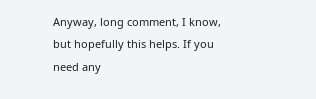Anyway, long comment, I know, but hopefully this helps. If you need any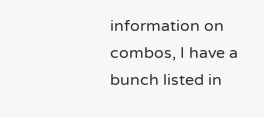information on combos, I have a bunch listed in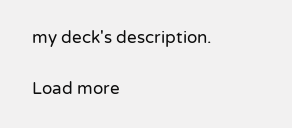my deck's description.

Load more